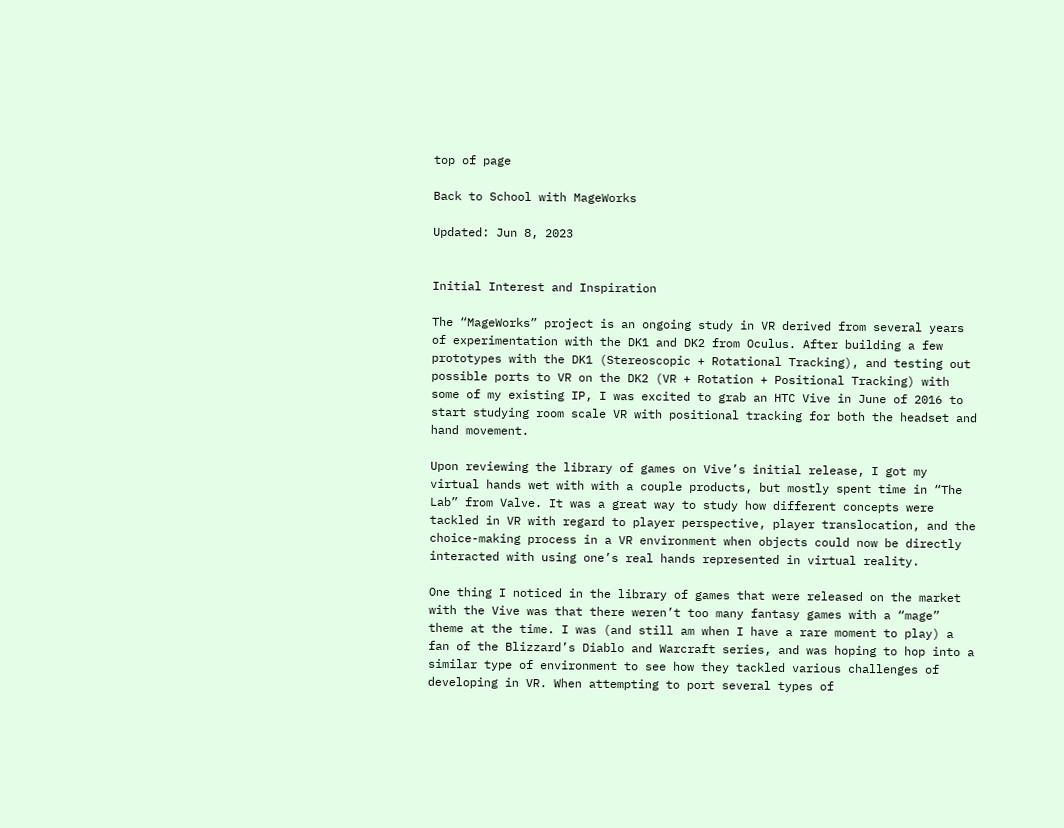top of page

Back to School with MageWorks

Updated: Jun 8, 2023


Initial Interest and Inspiration

The “MageWorks” project is an ongoing study in VR derived from several years of experimentation with the DK1 and DK2 from Oculus. After building a few prototypes with the DK1 (Stereoscopic + Rotational Tracking), and testing out possible ports to VR on the DK2 (VR + Rotation + Positional Tracking) with some of my existing IP, I was excited to grab an HTC Vive in June of 2016 to start studying room scale VR with positional tracking for both the headset and hand movement.

Upon reviewing the library of games on Vive’s initial release, I got my virtual hands wet with with a couple products, but mostly spent time in “The Lab” from Valve. It was a great way to study how different concepts were tackled in VR with regard to player perspective, player translocation, and the choice-making process in a VR environment when objects could now be directly interacted with using one’s real hands represented in virtual reality.

One thing I noticed in the library of games that were released on the market with the Vive was that there weren’t too many fantasy games with a “mage” theme at the time. I was (and still am when I have a rare moment to play) a fan of the Blizzard’s Diablo and Warcraft series, and was hoping to hop into a similar type of environment to see how they tackled various challenges of developing in VR. When attempting to port several types of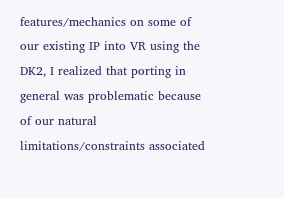features/mechanics on some of our existing IP into VR using the DK2, I realized that porting in general was problematic because of our natural limitations/constraints associated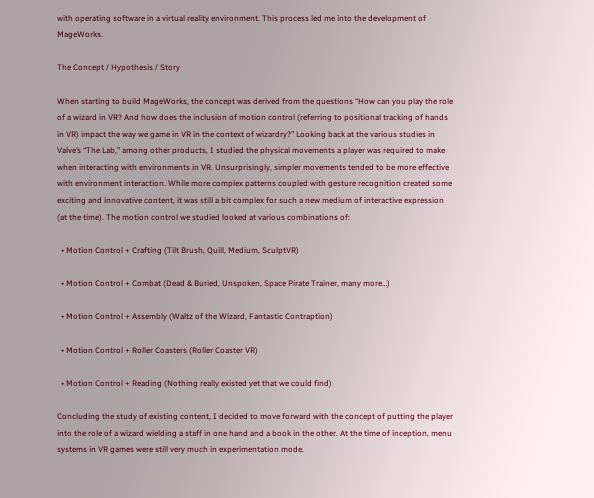with operating software in a virtual reality environment. This process led me into the development of MageWorks.

The Concept / Hypothesis / Story

When starting to build MageWorks, the concept was derived from the questions “How can you play the role of a wizard in VR? And how does the inclusion of motion control (referring to positional tracking of hands in VR) impact the way we game in VR in the context of wizardry?” Looking back at the various studies in Valve’s “The Lab,” among other products, I studied the physical movements a player was required to make when interacting with environments in VR. Unsurprisingly, simpler movements tended to be more effective with environment interaction. While more complex patterns coupled with gesture recognition created some exciting and innovative content, it was still a bit complex for such a new medium of interactive expression (at the time). The motion control we studied looked at various combinations of:

  • Motion Control + Crafting (Tilt Brush, Quill, Medium, SculptVR)

  • Motion Control + Combat (Dead & Buried, Unspoken, Space Pirate Trainer, many more…)

  • Motion Control + Assembly (Waltz of the Wizard, Fantastic Contraption)

  • Motion Control + Roller Coasters (Roller Coaster VR)

  • Motion Control + Reading (Nothing really existed yet that we could find)

Concluding the study of existing content, I decided to move forward with the concept of putting the player into the role of a wizard wielding a staff in one hand and a book in the other. At the time of inception, menu systems in VR games were still very much in experimentation mode.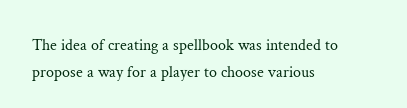The idea of creating a spellbook was intended to propose a way for a player to choose various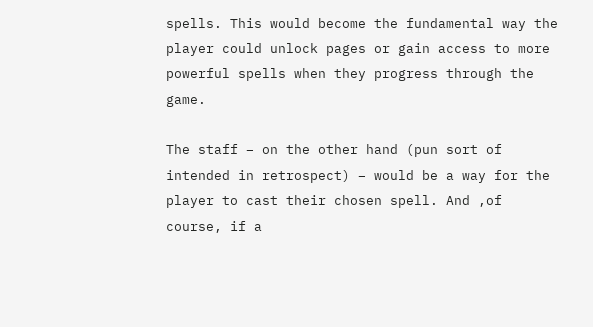spells. This would become the fundamental way the player could unlock pages or gain access to more powerful spells when they progress through the game.

The staff – on the other hand (pun sort of intended in retrospect) – would be a way for the player to cast their chosen spell. And ,of course, if a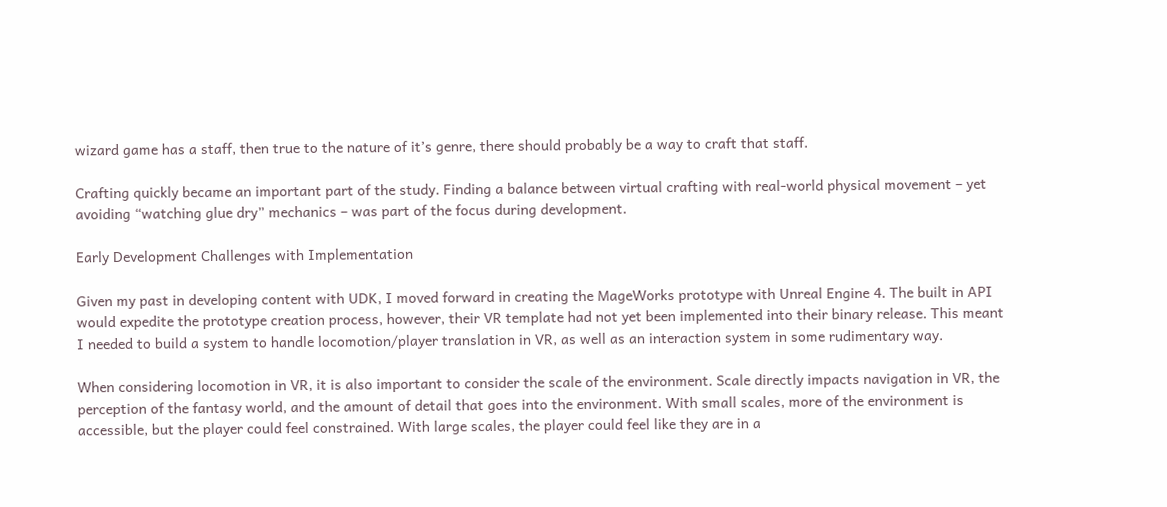wizard game has a staff, then true to the nature of it’s genre, there should probably be a way to craft that staff.

Crafting quickly became an important part of the study. Finding a balance between virtual crafting with real-world physical movement – yet avoiding “watching glue dry” mechanics – was part of the focus during development.

Early Development Challenges with Implementation

Given my past in developing content with UDK, I moved forward in creating the MageWorks prototype with Unreal Engine 4. The built in API would expedite the prototype creation process, however, their VR template had not yet been implemented into their binary release. This meant I needed to build a system to handle locomotion/player translation in VR, as well as an interaction system in some rudimentary way.

When considering locomotion in VR, it is also important to consider the scale of the environment. Scale directly impacts navigation in VR, the perception of the fantasy world, and the amount of detail that goes into the environment. With small scales, more of the environment is accessible, but the player could feel constrained. With large scales, the player could feel like they are in a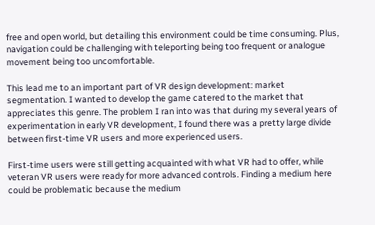free and open world, but detailing this environment could be time consuming. Plus, navigation could be challenging with teleporting being too frequent or analogue movement being too uncomfortable.

This lead me to an important part of VR design development: market segmentation. I wanted to develop the game catered to the market that appreciates this genre. The problem I ran into was that during my several years of experimentation in early VR development, I found there was a pretty large divide between first-time VR users and more experienced users.

First-time users were still getting acquainted with what VR had to offer, while veteran VR users were ready for more advanced controls. Finding a medium here could be problematic because the medium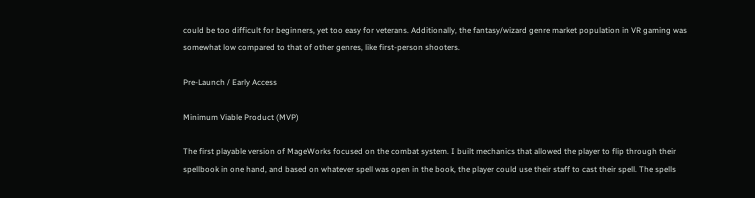could be too difficult for beginners, yet too easy for veterans. Additionally, the fantasy/wizard genre market population in VR gaming was somewhat low compared to that of other genres, like first-person shooters.

Pre-Launch / Early Access

Minimum Viable Product (MVP)

The first playable version of MageWorks focused on the combat system. I built mechanics that allowed the player to flip through their spellbook in one hand, and based on whatever spell was open in the book, the player could use their staff to cast their spell. The spells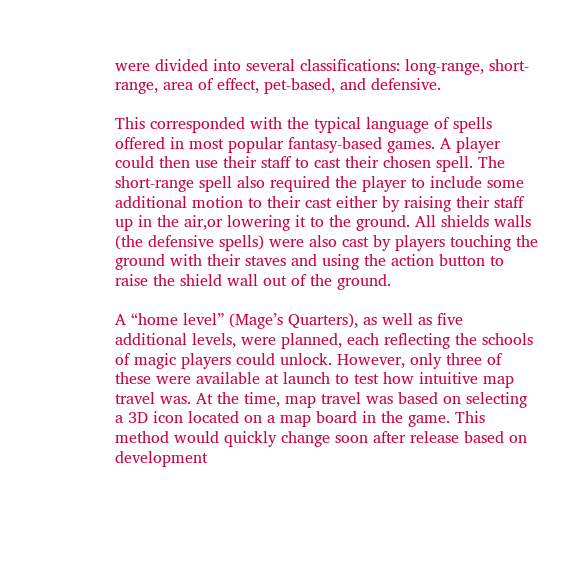were divided into several classifications: long-range, short-range, area of effect, pet-based, and defensive.

This corresponded with the typical language of spells offered in most popular fantasy-based games. A player could then use their staff to cast their chosen spell. The short-range spell also required the player to include some additional motion to their cast either by raising their staff up in the air,or lowering it to the ground. All shields walls (the defensive spells) were also cast by players touching the ground with their staves and using the action button to raise the shield wall out of the ground.

A “home level” (Mage’s Quarters), as well as five additional levels, were planned, each reflecting the schools of magic players could unlock. However, only three of these were available at launch to test how intuitive map travel was. At the time, map travel was based on selecting a 3D icon located on a map board in the game. This method would quickly change soon after release based on development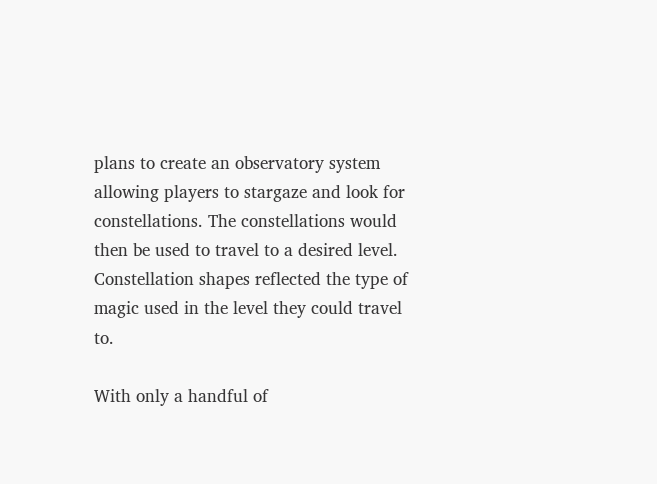plans to create an observatory system allowing players to stargaze and look for constellations. The constellations would then be used to travel to a desired level. Constellation shapes reflected the type of magic used in the level they could travel to.

With only a handful of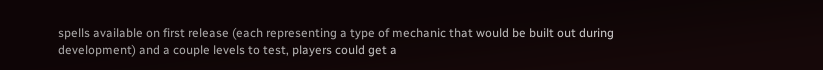spells available on first release (each representing a type of mechanic that would be built out during development) and a couple levels to test, players could get a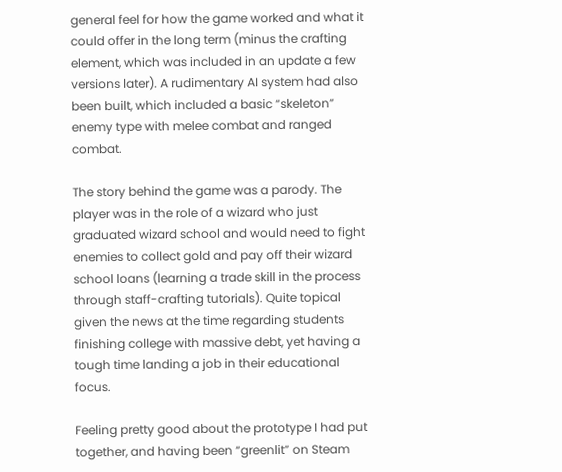general feel for how the game worked and what it could offer in the long term (minus the crafting element, which was included in an update a few versions later). A rudimentary AI system had also been built, which included a basic “skeleton” enemy type with melee combat and ranged combat.

The story behind the game was a parody. The player was in the role of a wizard who just graduated wizard school and would need to fight enemies to collect gold and pay off their wizard school loans (learning a trade skill in the process through staff-crafting tutorials). Quite topical given the news at the time regarding students finishing college with massive debt, yet having a tough time landing a job in their educational focus.

Feeling pretty good about the prototype I had put together, and having been “greenlit” on Steam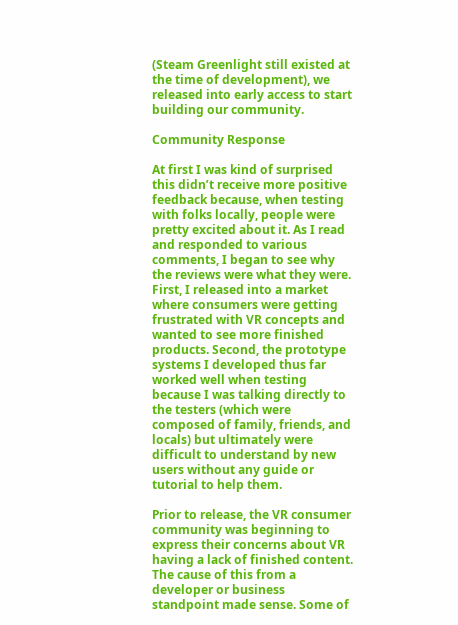(Steam Greenlight still existed at the time of development), we released into early access to start building our community.

Community Response

At first I was kind of surprised this didn’t receive more positive feedback because, when testing with folks locally, people were pretty excited about it. As I read and responded to various comments, I began to see why the reviews were what they were. First, I released into a market where consumers were getting frustrated with VR concepts and wanted to see more finished products. Second, the prototype systems I developed thus far worked well when testing because I was talking directly to the testers (which were composed of family, friends, and locals) but ultimately were difficult to understand by new users without any guide or tutorial to help them.

Prior to release, the VR consumer community was beginning to express their concerns about VR having a lack of finished content. The cause of this from a developer or business standpoint made sense. Some of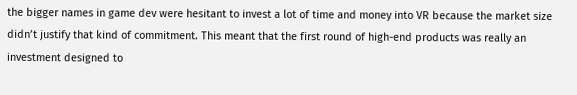the bigger names in game dev were hesitant to invest a lot of time and money into VR because the market size didn’t justify that kind of commitment. This meant that the first round of high-end products was really an investment designed to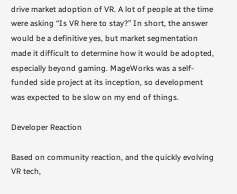drive market adoption of VR. A lot of people at the time were asking “Is VR here to stay?” In short, the answer would be a definitive yes, but market segmentation made it difficult to determine how it would be adopted, especially beyond gaming. MageWorks was a self-funded side project at its inception, so development was expected to be slow on my end of things.

Developer Reaction

Based on community reaction, and the quickly evolving VR tech,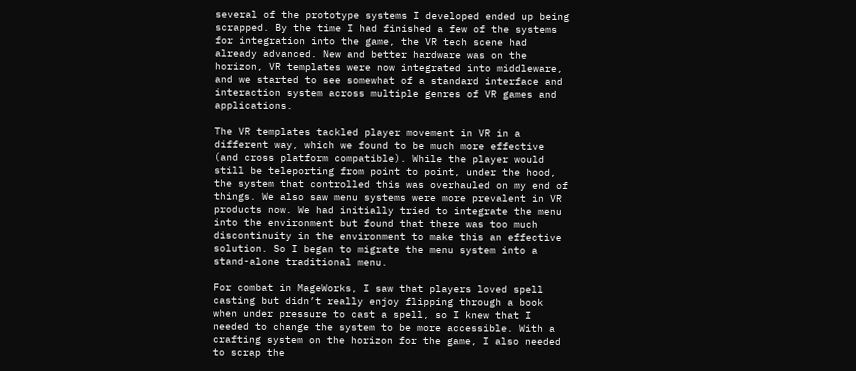several of the prototype systems I developed ended up being scrapped. By the time I had finished a few of the systems for integration into the game, the VR tech scene had already advanced. New and better hardware was on the horizon, VR templates were now integrated into middleware, and we started to see somewhat of a standard interface and interaction system across multiple genres of VR games and applications.

The VR templates tackled player movement in VR in a different way, which we found to be much more effective (and cross platform compatible). While the player would still be teleporting from point to point, under the hood, the system that controlled this was overhauled on my end of things. We also saw menu systems were more prevalent in VR products now. We had initially tried to integrate the menu into the environment but found that there was too much discontinuity in the environment to make this an effective solution. So I began to migrate the menu system into a stand-alone traditional menu.

For combat in MageWorks, I saw that players loved spell casting but didn’t really enjoy flipping through a book when under pressure to cast a spell, so I knew that I needed to change the system to be more accessible. With a crafting system on the horizon for the game, I also needed to scrap the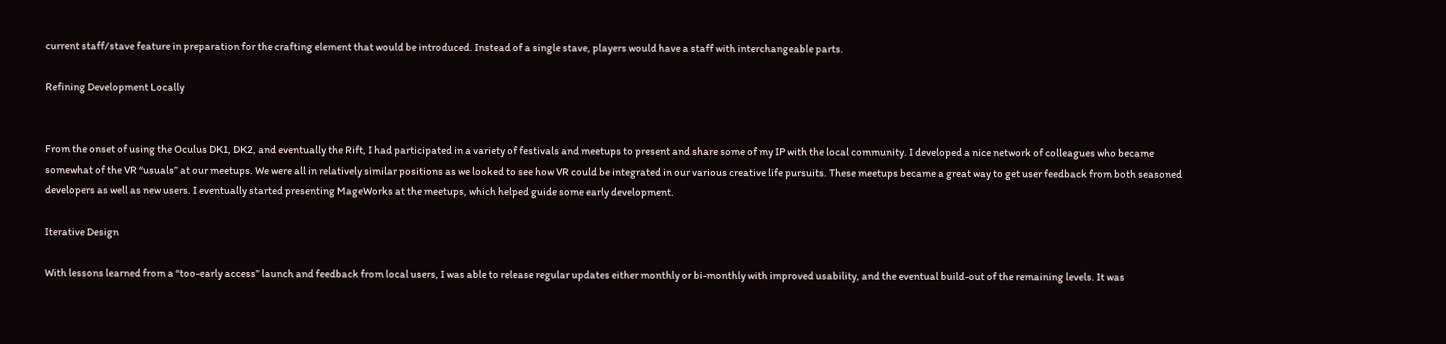current staff/stave feature in preparation for the crafting element that would be introduced. Instead of a single stave, players would have a staff with interchangeable parts.

Refining Development Locally


From the onset of using the Oculus DK1, DK2, and eventually the Rift, I had participated in a variety of festivals and meetups to present and share some of my IP with the local community. I developed a nice network of colleagues who became somewhat of the VR “usuals” at our meetups. We were all in relatively similar positions as we looked to see how VR could be integrated in our various creative life pursuits. These meetups became a great way to get user feedback from both seasoned developers as well as new users. I eventually started presenting MageWorks at the meetups, which helped guide some early development.

Iterative Design

With lessons learned from a “too-early access” launch and feedback from local users, I was able to release regular updates either monthly or bi-monthly with improved usability, and the eventual build-out of the remaining levels. It was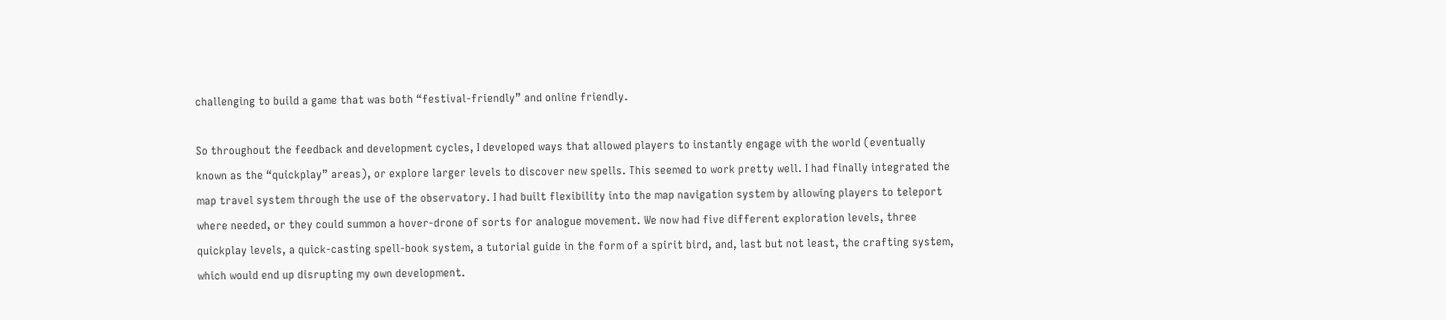challenging to build a game that was both “festival-friendly” and online friendly.

So throughout the feedback and development cycles, I developed ways that allowed players to instantly engage with the world (eventually known as the “quickplay” areas), or explore larger levels to discover new spells. This seemed to work pretty well. I had finally integrated the map travel system through the use of the observatory. I had built flexibility into the map navigation system by allowing players to teleport where needed, or they could summon a hover-drone of sorts for analogue movement. We now had five different exploration levels, three quickplay levels, a quick-casting spell-book system, a tutorial guide in the form of a spirit bird, and, last but not least, the crafting system, which would end up disrupting my own development.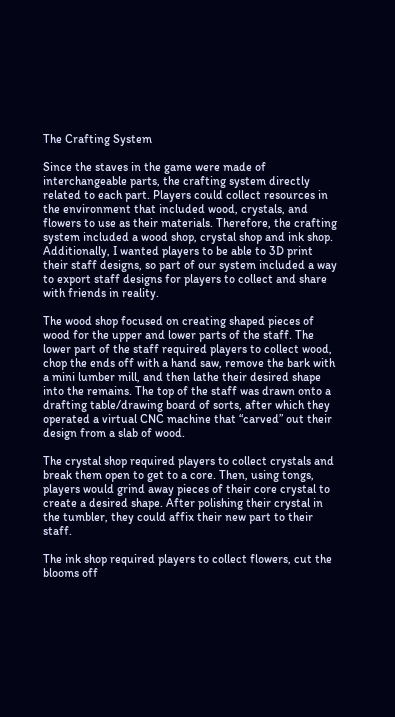The Crafting System

Since the staves in the game were made of interchangeable parts, the crafting system directly related to each part. Players could collect resources in the environment that included wood, crystals, and flowers to use as their materials. Therefore, the crafting system included a wood shop, crystal shop and ink shop. Additionally, I wanted players to be able to 3D print their staff designs, so part of our system included a way to export staff designs for players to collect and share with friends in reality.

The wood shop focused on creating shaped pieces of wood for the upper and lower parts of the staff. The lower part of the staff required players to collect wood, chop the ends off with a hand saw, remove the bark with a mini lumber mill, and then lathe their desired shape into the remains. The top of the staff was drawn onto a drafting table/drawing board of sorts, after which they operated a virtual CNC machine that “carved” out their design from a slab of wood.

The crystal shop required players to collect crystals and break them open to get to a core. Then, using tongs, players would grind away pieces of their core crystal to create a desired shape. After polishing their crystal in the tumbler, they could affix their new part to their staff.

The ink shop required players to collect flowers, cut the blooms off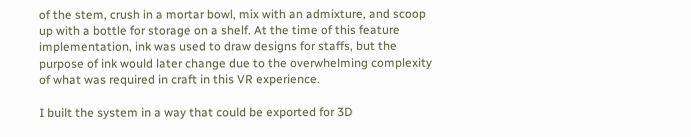of the stem, crush in a mortar bowl, mix with an admixture, and scoop up with a bottle for storage on a shelf. At the time of this feature implementation, ink was used to draw designs for staffs, but the purpose of ink would later change due to the overwhelming complexity of what was required in craft in this VR experience.

I built the system in a way that could be exported for 3D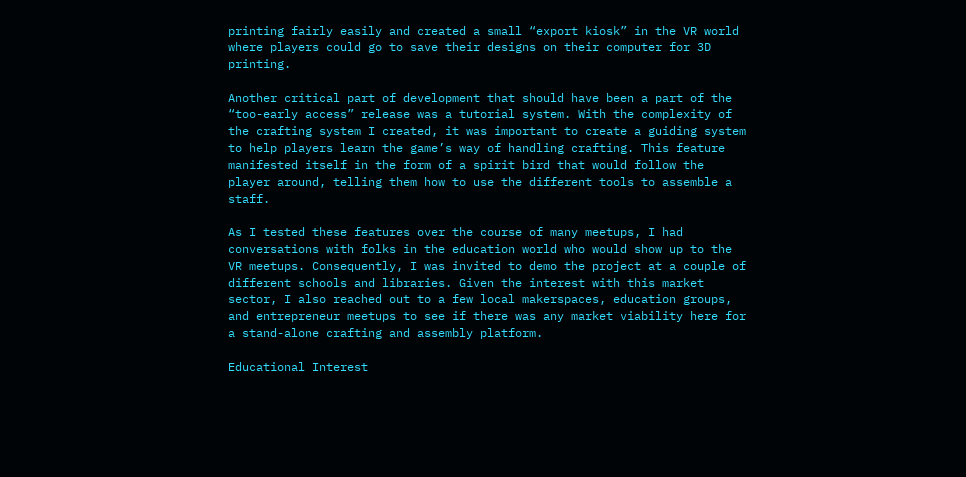printing fairly easily and created a small “export kiosk” in the VR world where players could go to save their designs on their computer for 3D printing.

Another critical part of development that should have been a part of the “too-early access” release was a tutorial system. With the complexity of the crafting system I created, it was important to create a guiding system to help players learn the game’s way of handling crafting. This feature manifested itself in the form of a spirit bird that would follow the player around, telling them how to use the different tools to assemble a staff.

As I tested these features over the course of many meetups, I had conversations with folks in the education world who would show up to the VR meetups. Consequently, I was invited to demo the project at a couple of different schools and libraries. Given the interest with this market sector, I also reached out to a few local makerspaces, education groups, and entrepreneur meetups to see if there was any market viability here for a stand-alone crafting and assembly platform.

Educational Interest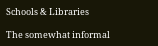Schools & Libraries

The somewhat informal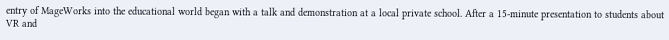entry of MageWorks into the educational world began with a talk and demonstration at a local private school. After a 15-minute presentation to students about VR and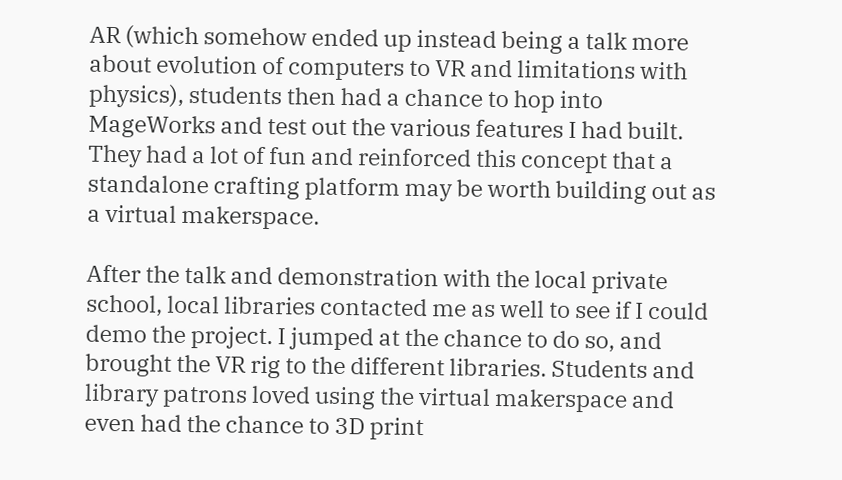AR (which somehow ended up instead being a talk more about evolution of computers to VR and limitations with physics), students then had a chance to hop into MageWorks and test out the various features I had built. They had a lot of fun and reinforced this concept that a standalone crafting platform may be worth building out as a virtual makerspace.

After the talk and demonstration with the local private school, local libraries contacted me as well to see if I could demo the project. I jumped at the chance to do so, and brought the VR rig to the different libraries. Students and library patrons loved using the virtual makerspace and even had the chance to 3D print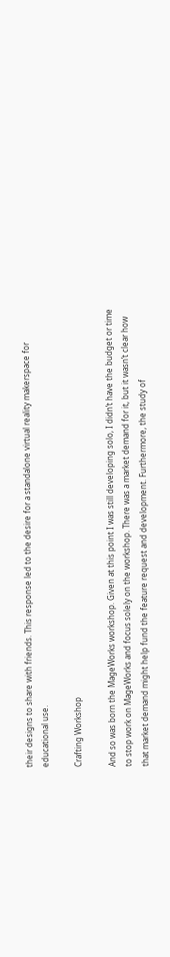their designs to share with friends. This response led to the desire for a standalone virtual reality makerspace for educational use.

Crafting Workshop

And so was born the MageWorks workshop. Given at this point I was still developing solo, I didn’t have the budget or time to stop work on MageWorks and focus solely on the workshop. There was a market demand for it, but it wasn’t clear how that market demand might help fund the feature request and development. Furthermore, the study of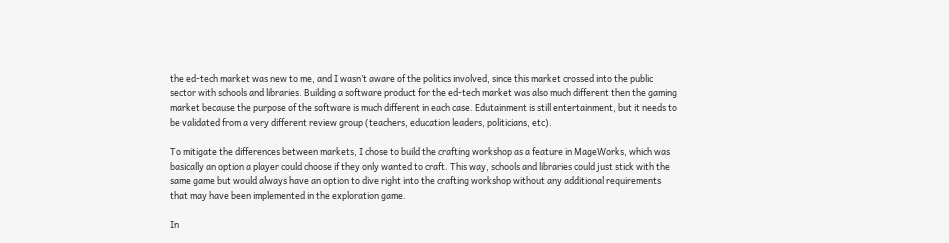the ed-tech market was new to me, and I wasn’t aware of the politics involved, since this market crossed into the public sector with schools and libraries. Building a software product for the ed-tech market was also much different then the gaming market because the purpose of the software is much different in each case. Edutainment is still entertainment, but it needs to be validated from a very different review group (teachers, education leaders, politicians, etc).

To mitigate the differences between markets, I chose to build the crafting workshop as a feature in MageWorks, which was basically an option a player could choose if they only wanted to craft. This way, schools and libraries could just stick with the same game but would always have an option to dive right into the crafting workshop without any additional requirements that may have been implemented in the exploration game.

In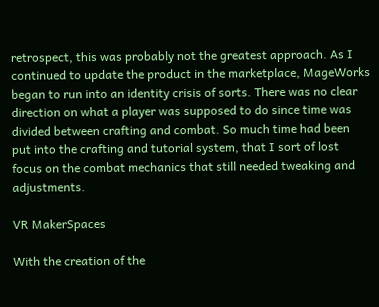retrospect, this was probably not the greatest approach. As I continued to update the product in the marketplace, MageWorks began to run into an identity crisis of sorts. There was no clear direction on what a player was supposed to do since time was divided between crafting and combat. So much time had been put into the crafting and tutorial system, that I sort of lost focus on the combat mechanics that still needed tweaking and adjustments.

VR MakerSpaces

With the creation of the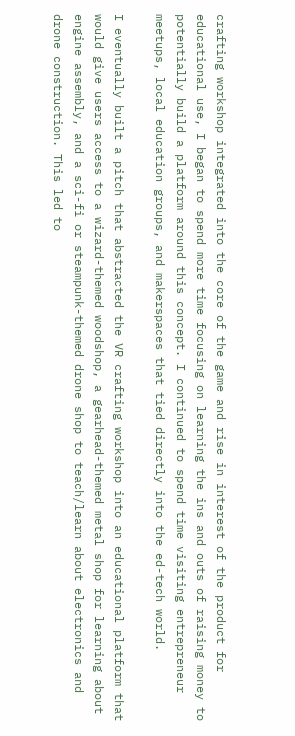crafting workshop integrated into the core of the game and rise in interest of the product for educational use, I began to spend more time focusing on learning the ins and outs of raising money to potentially build a platform around this concept. I continued to spend time visiting entrepreneur meetups, local education groups, and makerspaces that tied directly into the ed-tech world.

I eventually built a pitch that abstracted the VR crafting workshop into an educational platform that would give users access to a wizard-themed woodshop, a gearhead-themed metal shop for learning about engine assembly, and a sci-fi or steampunk-themed drone shop to teach/learn about electronics and drone construction. This led to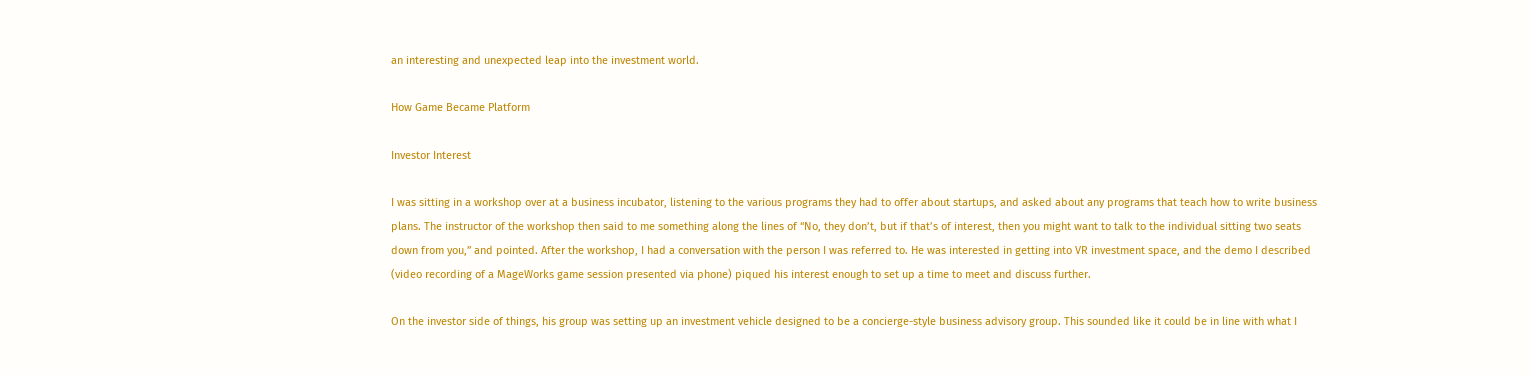an interesting and unexpected leap into the investment world.

How Game Became Platform

Investor Interest

I was sitting in a workshop over at a business incubator, listening to the various programs they had to offer about startups, and asked about any programs that teach how to write business plans. The instructor of the workshop then said to me something along the lines of “No, they don’t, but if that’s of interest, then you might want to talk to the individual sitting two seats down from you,” and pointed. After the workshop, I had a conversation with the person I was referred to. He was interested in getting into VR investment space, and the demo I described (video recording of a MageWorks game session presented via phone) piqued his interest enough to set up a time to meet and discuss further.

On the investor side of things, his group was setting up an investment vehicle designed to be a concierge-style business advisory group. This sounded like it could be in line with what I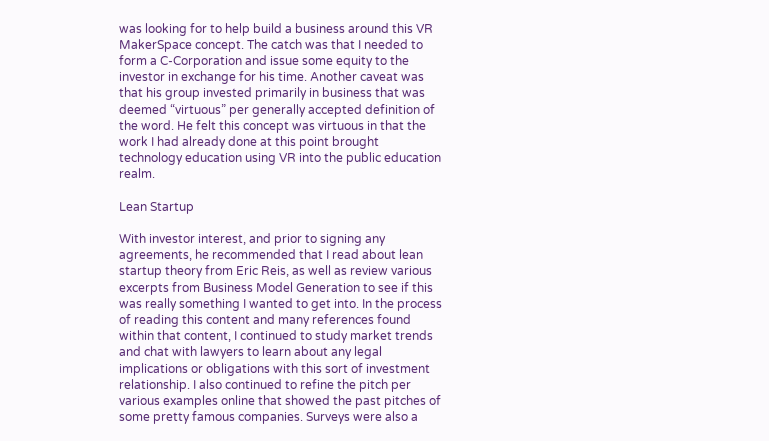was looking for to help build a business around this VR MakerSpace concept. The catch was that I needed to form a C-Corporation and issue some equity to the investor in exchange for his time. Another caveat was that his group invested primarily in business that was deemed “virtuous” per generally accepted definition of the word. He felt this concept was virtuous in that the work I had already done at this point brought technology education using VR into the public education realm.

Lean Startup

With investor interest, and prior to signing any agreements, he recommended that I read about lean startup theory from Eric Reis, as well as review various excerpts from Business Model Generation to see if this was really something I wanted to get into. In the process of reading this content and many references found within that content, I continued to study market trends and chat with lawyers to learn about any legal implications or obligations with this sort of investment relationship. I also continued to refine the pitch per various examples online that showed the past pitches of some pretty famous companies. Surveys were also a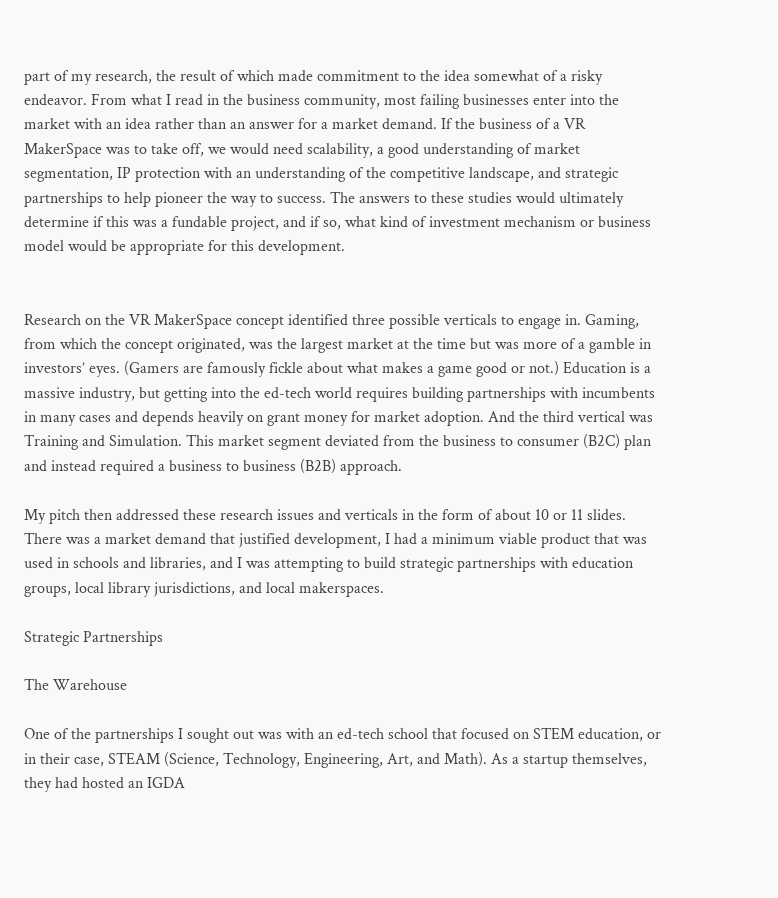part of my research, the result of which made commitment to the idea somewhat of a risky endeavor. From what I read in the business community, most failing businesses enter into the market with an idea rather than an answer for a market demand. If the business of a VR MakerSpace was to take off, we would need scalability, a good understanding of market segmentation, IP protection with an understanding of the competitive landscape, and strategic partnerships to help pioneer the way to success. The answers to these studies would ultimately determine if this was a fundable project, and if so, what kind of investment mechanism or business model would be appropriate for this development.


Research on the VR MakerSpace concept identified three possible verticals to engage in. Gaming, from which the concept originated, was the largest market at the time but was more of a gamble in investors’ eyes. (Gamers are famously fickle about what makes a game good or not.) Education is a massive industry, but getting into the ed-tech world requires building partnerships with incumbents in many cases and depends heavily on grant money for market adoption. And the third vertical was Training and Simulation. This market segment deviated from the business to consumer (B2C) plan and instead required a business to business (B2B) approach.

My pitch then addressed these research issues and verticals in the form of about 10 or 11 slides. There was a market demand that justified development, I had a minimum viable product that was used in schools and libraries, and I was attempting to build strategic partnerships with education groups, local library jurisdictions, and local makerspaces.

Strategic Partnerships

The Warehouse

One of the partnerships I sought out was with an ed-tech school that focused on STEM education, or in their case, STEAM (Science, Technology, Engineering, Art, and Math). As a startup themselves, they had hosted an IGDA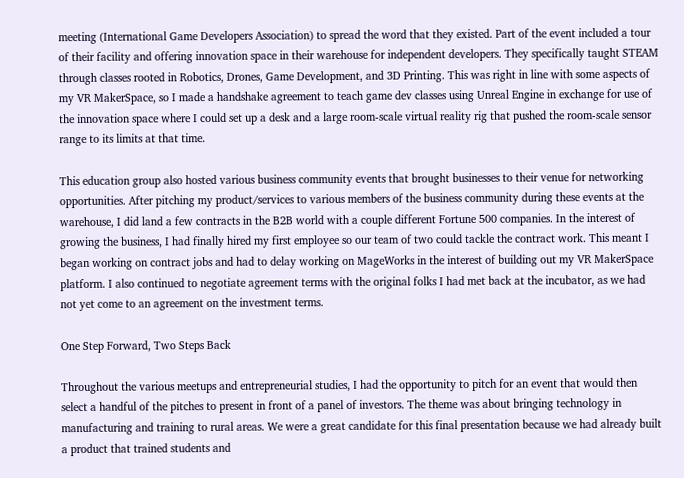meeting (International Game Developers Association) to spread the word that they existed. Part of the event included a tour of their facility and offering innovation space in their warehouse for independent developers. They specifically taught STEAM through classes rooted in Robotics, Drones, Game Development, and 3D Printing. This was right in line with some aspects of my VR MakerSpace, so I made a handshake agreement to teach game dev classes using Unreal Engine in exchange for use of the innovation space where I could set up a desk and a large room-scale virtual reality rig that pushed the room-scale sensor range to its limits at that time.

This education group also hosted various business community events that brought businesses to their venue for networking opportunities. After pitching my product/services to various members of the business community during these events at the warehouse, I did land a few contracts in the B2B world with a couple different Fortune 500 companies. In the interest of growing the business, I had finally hired my first employee so our team of two could tackle the contract work. This meant I began working on contract jobs and had to delay working on MageWorks in the interest of building out my VR MakerSpace platform. I also continued to negotiate agreement terms with the original folks I had met back at the incubator, as we had not yet come to an agreement on the investment terms.

One Step Forward, Two Steps Back

Throughout the various meetups and entrepreneurial studies, I had the opportunity to pitch for an event that would then select a handful of the pitches to present in front of a panel of investors. The theme was about bringing technology in manufacturing and training to rural areas. We were a great candidate for this final presentation because we had already built a product that trained students and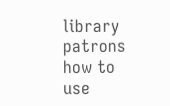library patrons how to use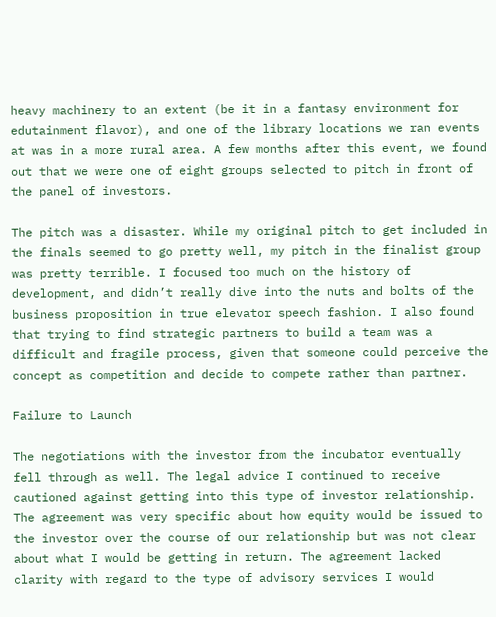heavy machinery to an extent (be it in a fantasy environment for edutainment flavor), and one of the library locations we ran events at was in a more rural area. A few months after this event, we found out that we were one of eight groups selected to pitch in front of the panel of investors.

The pitch was a disaster. While my original pitch to get included in the finals seemed to go pretty well, my pitch in the finalist group was pretty terrible. I focused too much on the history of development, and didn’t really dive into the nuts and bolts of the business proposition in true elevator speech fashion. I also found that trying to find strategic partners to build a team was a difficult and fragile process, given that someone could perceive the concept as competition and decide to compete rather than partner.

Failure to Launch

The negotiations with the investor from the incubator eventually fell through as well. The legal advice I continued to receive cautioned against getting into this type of investor relationship. The agreement was very specific about how equity would be issued to the investor over the course of our relationship but was not clear about what I would be getting in return. The agreement lacked clarity with regard to the type of advisory services I would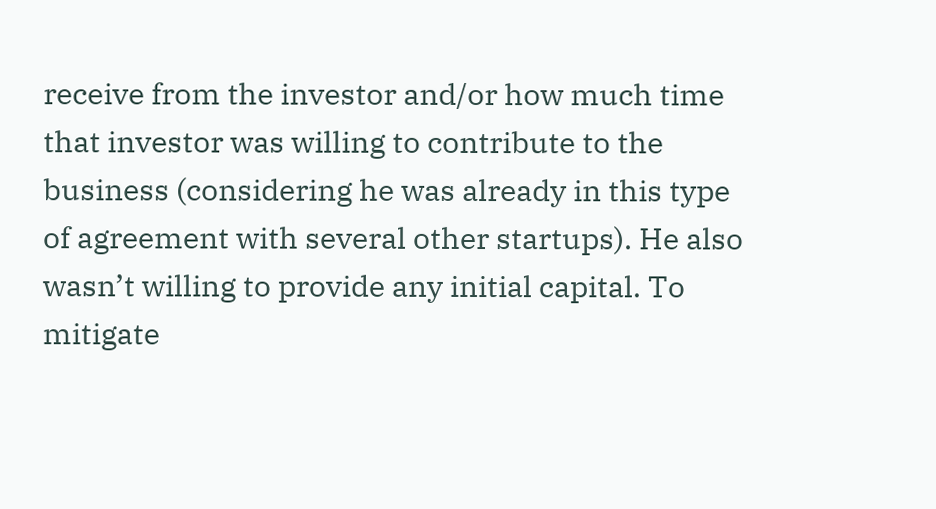receive from the investor and/or how much time that investor was willing to contribute to the business (considering he was already in this type of agreement with several other startups). He also wasn’t willing to provide any initial capital. To mitigate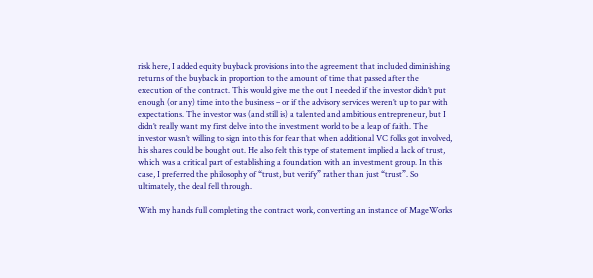risk here, I added equity buyback provisions into the agreement that included diminishing returns of the buyback in proportion to the amount of time that passed after the execution of the contract. This would give me the out I needed if the investor didn’t put enough (or any) time into the business – or if the advisory services weren’t up to par with expectations. The investor was (and still is) a talented and ambitious entrepreneur, but I didn’t really want my first delve into the investment world to be a leap of faith. The investor wasn’t willing to sign into this for fear that when additional VC folks got involved, his shares could be bought out. He also felt this type of statement implied a lack of trust, which was a critical part of establishing a foundation with an investment group. In this case, I preferred the philosophy of “trust, but verify” rather than just “trust”. So ultimately, the deal fell through.

With my hands full completing the contract work, converting an instance of MageWorks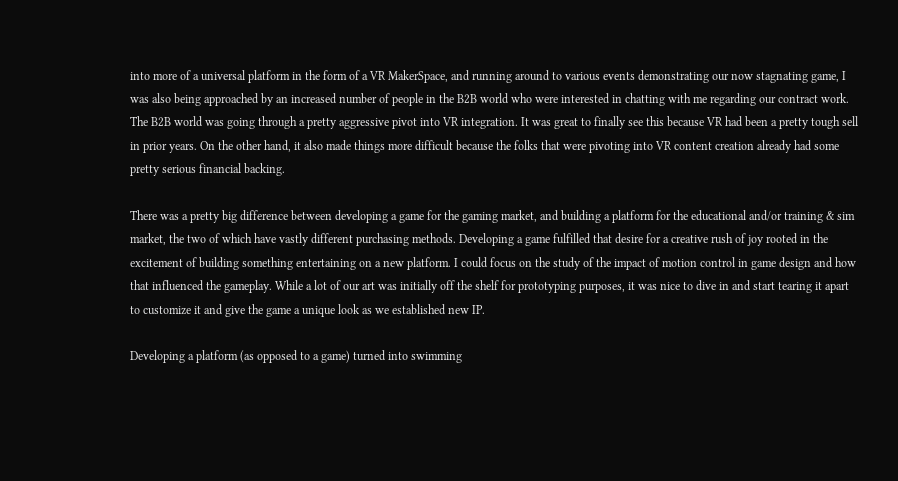into more of a universal platform in the form of a VR MakerSpace, and running around to various events demonstrating our now stagnating game, I was also being approached by an increased number of people in the B2B world who were interested in chatting with me regarding our contract work. The B2B world was going through a pretty aggressive pivot into VR integration. It was great to finally see this because VR had been a pretty tough sell in prior years. On the other hand, it also made things more difficult because the folks that were pivoting into VR content creation already had some pretty serious financial backing.

There was a pretty big difference between developing a game for the gaming market, and building a platform for the educational and/or training & sim market, the two of which have vastly different purchasing methods. Developing a game fulfilled that desire for a creative rush of joy rooted in the excitement of building something entertaining on a new platform. I could focus on the study of the impact of motion control in game design and how that influenced the gameplay. While a lot of our art was initially off the shelf for prototyping purposes, it was nice to dive in and start tearing it apart to customize it and give the game a unique look as we established new IP.

Developing a platform (as opposed to a game) turned into swimming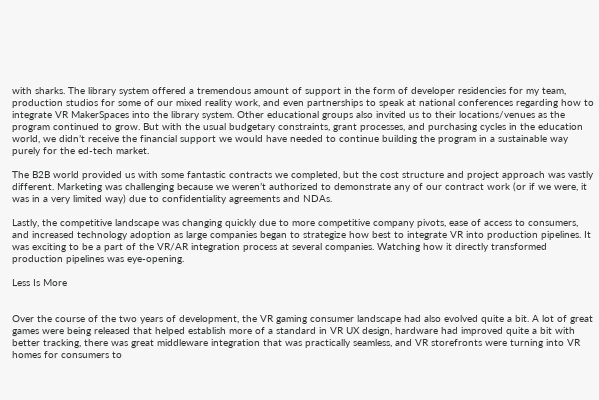with sharks. The library system offered a tremendous amount of support in the form of developer residencies for my team, production studios for some of our mixed reality work, and even partnerships to speak at national conferences regarding how to integrate VR MakerSpaces into the library system. Other educational groups also invited us to their locations/venues as the program continued to grow. But with the usual budgetary constraints, grant processes, and purchasing cycles in the education world, we didn’t receive the financial support we would have needed to continue building the program in a sustainable way purely for the ed-tech market.

The B2B world provided us with some fantastic contracts we completed, but the cost structure and project approach was vastly different. Marketing was challenging because we weren’t authorized to demonstrate any of our contract work (or if we were, it was in a very limited way) due to confidentiality agreements and NDAs.

Lastly, the competitive landscape was changing quickly due to more competitive company pivots, ease of access to consumers, and increased technology adoption as large companies began to strategize how best to integrate VR into production pipelines. It was exciting to be a part of the VR/AR integration process at several companies. Watching how it directly transformed production pipelines was eye-opening.

Less Is More


Over the course of the two years of development, the VR gaming consumer landscape had also evolved quite a bit. A lot of great games were being released that helped establish more of a standard in VR UX design, hardware had improved quite a bit with better tracking, there was great middleware integration that was practically seamless, and VR storefronts were turning into VR homes for consumers to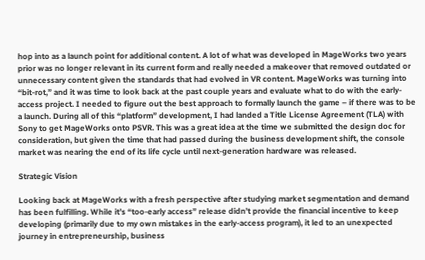hop into as a launch point for additional content. A lot of what was developed in MageWorks two years prior was no longer relevant in its current form and really needed a makeover that removed outdated or unnecessary content given the standards that had evolved in VR content. MageWorks was turning into “bit-rot,” and it was time to look back at the past couple years and evaluate what to do with the early-access project. I needed to figure out the best approach to formally launch the game – if there was to be a launch. During all of this “platform” development, I had landed a Title License Agreement (TLA) with Sony to get MageWorks onto PSVR. This was a great idea at the time we submitted the design doc for consideration, but given the time that had passed during the business development shift, the console market was nearing the end of its life cycle until next-generation hardware was released.

Strategic Vision

Looking back at MageWorks with a fresh perspective after studying market segmentation and demand has been fulfilling. While it’s “too-early access” release didn’t provide the financial incentive to keep developing (primarily due to my own mistakes in the early-access program), it led to an unexpected journey in entrepreneurship, business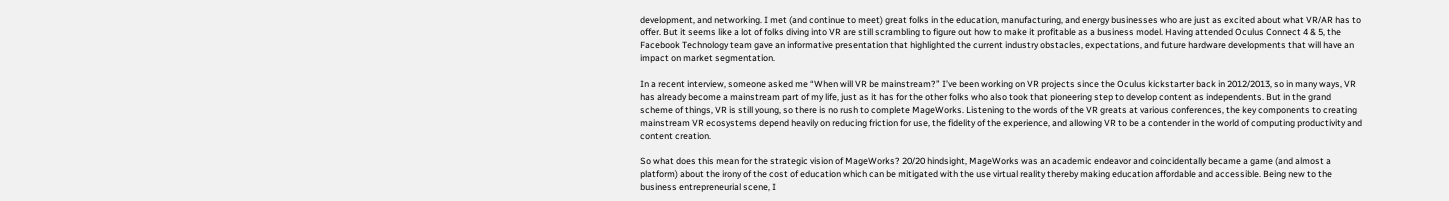development, and networking. I met (and continue to meet) great folks in the education, manufacturing, and energy businesses who are just as excited about what VR/AR has to offer. But it seems like a lot of folks diving into VR are still scrambling to figure out how to make it profitable as a business model. Having attended Oculus Connect 4 & 5, the Facebook Technology team gave an informative presentation that highlighted the current industry obstacles, expectations, and future hardware developments that will have an impact on market segmentation.

In a recent interview, someone asked me “When will VR be mainstream?” I’ve been working on VR projects since the Oculus kickstarter back in 2012/2013, so in many ways, VR has already become a mainstream part of my life, just as it has for the other folks who also took that pioneering step to develop content as independents. But in the grand scheme of things, VR is still young, so there is no rush to complete MageWorks. Listening to the words of the VR greats at various conferences, the key components to creating mainstream VR ecosystems depend heavily on reducing friction for use, the fidelity of the experience, and allowing VR to be a contender in the world of computing productivity and content creation.

So what does this mean for the strategic vision of MageWorks? 20/20 hindsight, MageWorks was an academic endeavor and coincidentally became a game (and almost a platform) about the irony of the cost of education which can be mitigated with the use virtual reality thereby making education affordable and accessible. Being new to the business entrepreneurial scene, I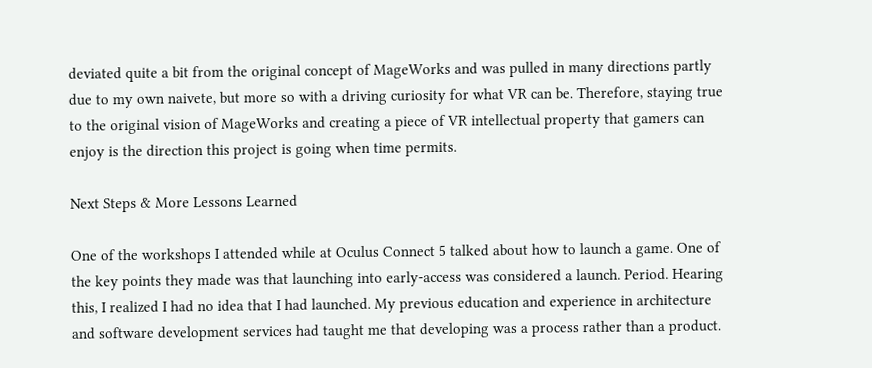deviated quite a bit from the original concept of MageWorks and was pulled in many directions partly due to my own naivete, but more so with a driving curiosity for what VR can be. Therefore, staying true to the original vision of MageWorks and creating a piece of VR intellectual property that gamers can enjoy is the direction this project is going when time permits.

Next Steps & More Lessons Learned

One of the workshops I attended while at Oculus Connect 5 talked about how to launch a game. One of the key points they made was that launching into early-access was considered a launch. Period. Hearing this, I realized I had no idea that I had launched. My previous education and experience in architecture and software development services had taught me that developing was a process rather than a product.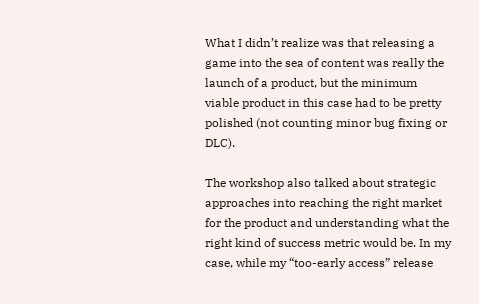What I didn’t realize was that releasing a game into the sea of content was really the launch of a product, but the minimum viable product in this case had to be pretty polished (not counting minor bug fixing or DLC).

The workshop also talked about strategic approaches into reaching the right market for the product and understanding what the right kind of success metric would be. In my case, while my “too-early access” release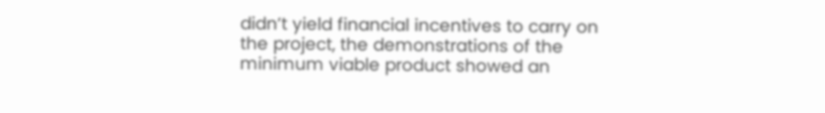didn’t yield financial incentives to carry on the project, the demonstrations of the minimum viable product showed an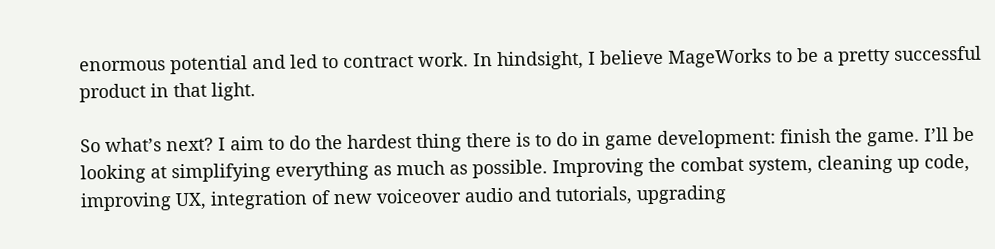enormous potential and led to contract work. In hindsight, I believe MageWorks to be a pretty successful product in that light.

So what’s next? I aim to do the hardest thing there is to do in game development: finish the game. I’ll be looking at simplifying everything as much as possible. Improving the combat system, cleaning up code, improving UX, integration of new voiceover audio and tutorials, upgrading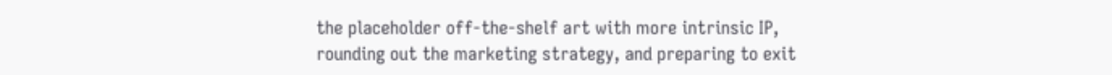the placeholder off-the-shelf art with more intrinsic IP, rounding out the marketing strategy, and preparing to exit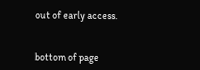out of early access.


bottom of page